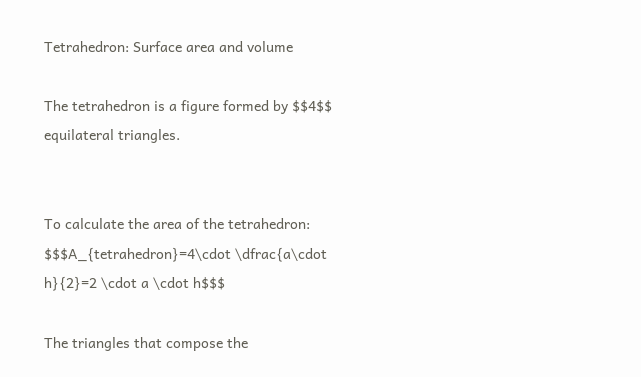Tetrahedron: Surface area and volume

The tetrahedron is a figure formed by $$4$$ equilateral triangles.


To calculate the area of the tetrahedron: $$$A_{tetrahedron}=4\cdot \dfrac{a\cdot h}{2}=2 \cdot a \cdot h$$$

The triangles that compose the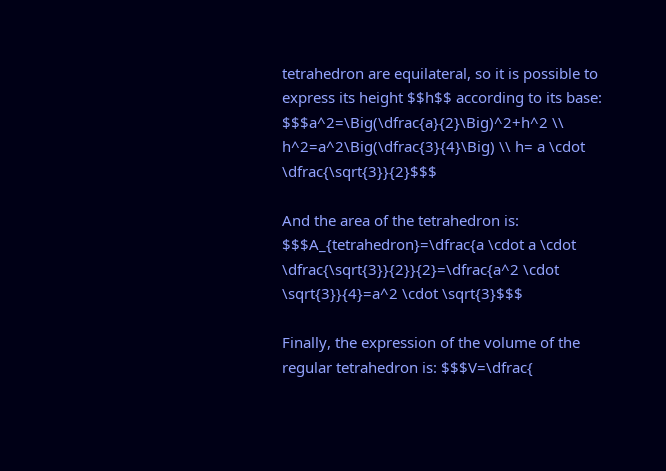tetrahedron are equilateral, so it is possible to express its height $$h$$ according to its base: $$$a^2=\Big(\dfrac{a}{2}\Big)^2+h^2 \\ h^2=a^2\Big(\dfrac{3}{4}\Big) \\ h= a \cdot \dfrac{\sqrt{3}}{2}$$$

And the area of the tetrahedron is: $$$A_{tetrahedron}=\dfrac{a \cdot a \cdot \dfrac{\sqrt{3}}{2}}{2}=\dfrac{a^2 \cdot \sqrt{3}}{4}=a^2 \cdot \sqrt{3}$$$

Finally, the expression of the volume of the regular tetrahedron is: $$$V=\dfrac{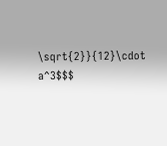\sqrt{2}}{12}\cdot a^3$$$